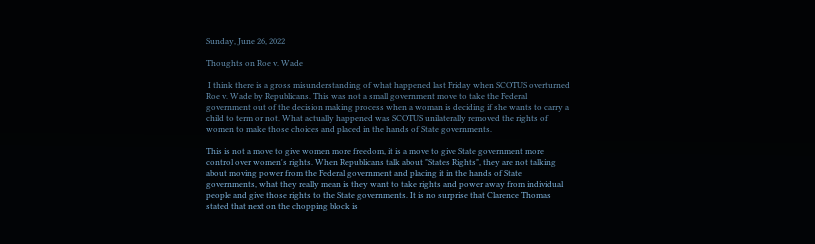Sunday, June 26, 2022

Thoughts on Roe v. Wade

 I think there is a gross misunderstanding of what happened last Friday when SCOTUS overturned Roe v. Wade by Republicans. This was not a small government move to take the Federal government out of the decision making process when a woman is deciding if she wants to carry a child to term or not. What actually happened was SCOTUS unilaterally removed the rights of women to make those choices and placed in the hands of State governments.

This is not a move to give women more freedom, it is a move to give State government more control over women's rights. When Republicans talk about "States Rights", they are not talking about moving power from the Federal government and placing it in the hands of State governments, what they really mean is they want to take rights and power away from individual people and give those rights to the State governments. It is no surprise that Clarence Thomas stated that next on the chopping block is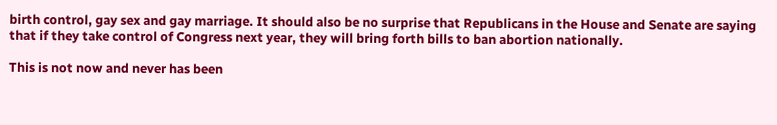birth control, gay sex and gay marriage. It should also be no surprise that Republicans in the House and Senate are saying that if they take control of Congress next year, they will bring forth bills to ban abortion nationally.

This is not now and never has been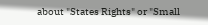about "States Rights" or "Small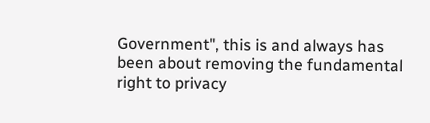Government", this is and always has been about removing the fundamental right to privacy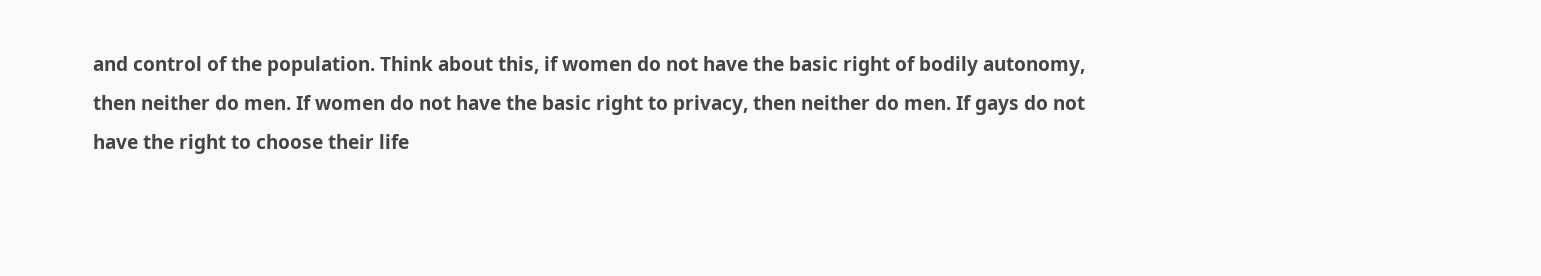and control of the population. Think about this, if women do not have the basic right of bodily autonomy, then neither do men. If women do not have the basic right to privacy, then neither do men. If gays do not have the right to choose their life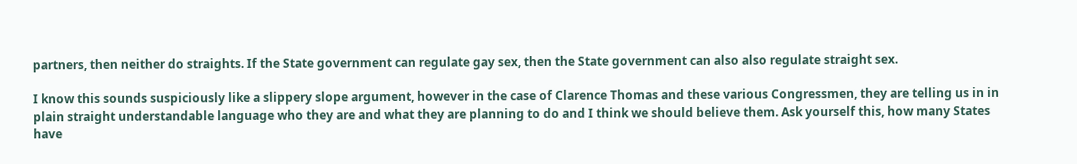partners, then neither do straights. If the State government can regulate gay sex, then the State government can also also regulate straight sex.

I know this sounds suspiciously like a slippery slope argument, however in the case of Clarence Thomas and these various Congressmen, they are telling us in in plain straight understandable language who they are and what they are planning to do and I think we should believe them. Ask yourself this, how many States have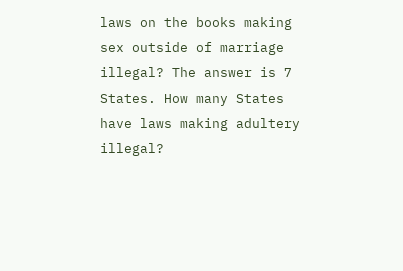laws on the books making sex outside of marriage illegal? The answer is 7 States. How many States have laws making adultery illegal?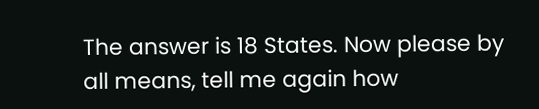The answer is 18 States. Now please by all means, tell me again how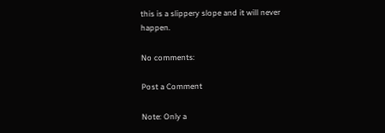this is a slippery slope and it will never happen.

No comments:

Post a Comment

Note: Only a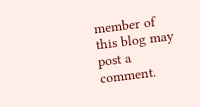member of this blog may post a comment.